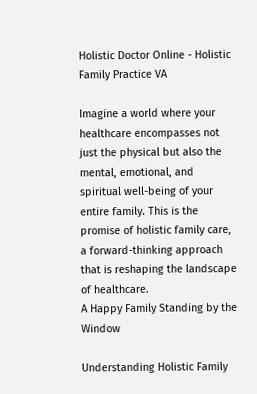Holistic Doctor Online - Holistic Family Practice VA

Imagine a world where your healthcare encompasses not just the physical but also the mental, emotional, and spiritual well-being of your entire family. This is the promise of holistic family care, a forward-thinking approach that is reshaping the landscape of healthcare.
A Happy Family Standing by the Window

Understanding Holistic Family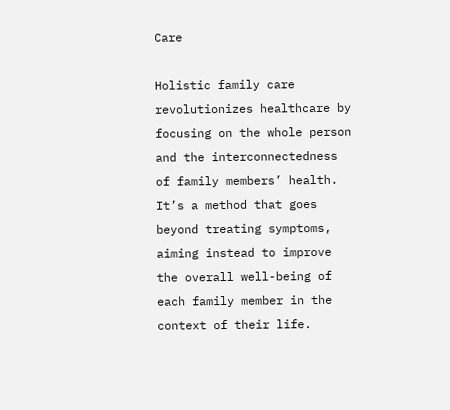Care

Holistic family care revolutionizes healthcare by focusing on the whole person and the interconnectedness of family members’ health. It’s a method that goes beyond treating symptoms, aiming instead to improve the overall well-being of each family member in the context of their life.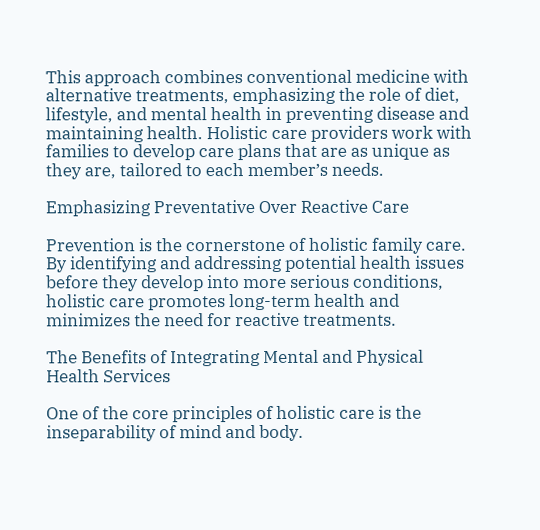This approach combines conventional medicine with alternative treatments, emphasizing the role of diet, lifestyle, and mental health in preventing disease and maintaining health. Holistic care providers work with families to develop care plans that are as unique as they are, tailored to each member’s needs.

Emphasizing Preventative Over Reactive Care

Prevention is the cornerstone of holistic family care. By identifying and addressing potential health issues before they develop into more serious conditions, holistic care promotes long-term health and minimizes the need for reactive treatments.

The Benefits of Integrating Mental and Physical Health Services

One of the core principles of holistic care is the inseparability of mind and body.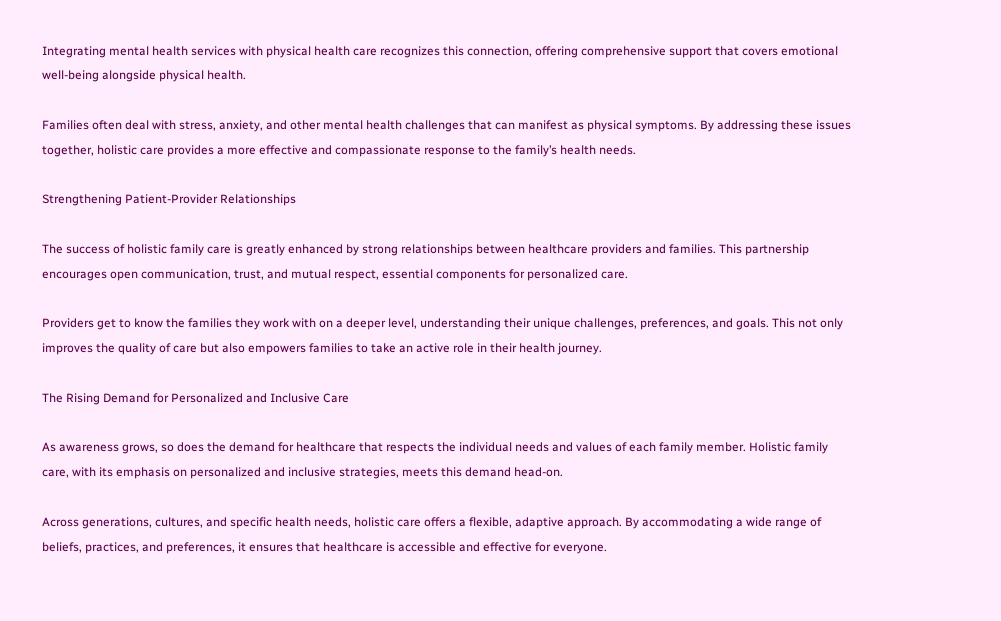Integrating mental health services with physical health care recognizes this connection, offering comprehensive support that covers emotional well-being alongside physical health.

Families often deal with stress, anxiety, and other mental health challenges that can manifest as physical symptoms. By addressing these issues together, holistic care provides a more effective and compassionate response to the family’s health needs.

Strengthening Patient-Provider Relationships

The success of holistic family care is greatly enhanced by strong relationships between healthcare providers and families. This partnership encourages open communication, trust, and mutual respect, essential components for personalized care.

Providers get to know the families they work with on a deeper level, understanding their unique challenges, preferences, and goals. This not only improves the quality of care but also empowers families to take an active role in their health journey.

The Rising Demand for Personalized and Inclusive Care

As awareness grows, so does the demand for healthcare that respects the individual needs and values of each family member. Holistic family care, with its emphasis on personalized and inclusive strategies, meets this demand head-on.

Across generations, cultures, and specific health needs, holistic care offers a flexible, adaptive approach. By accommodating a wide range of beliefs, practices, and preferences, it ensures that healthcare is accessible and effective for everyone.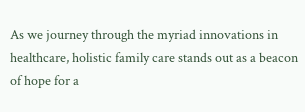As we journey through the myriad innovations in healthcare, holistic family care stands out as a beacon of hope for a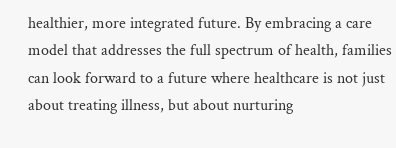healthier, more integrated future. By embracing a care model that addresses the full spectrum of health, families can look forward to a future where healthcare is not just about treating illness, but about nurturing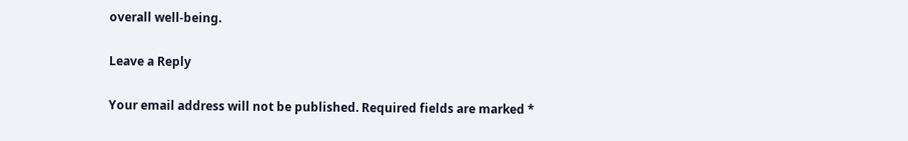overall well-being.

Leave a Reply

Your email address will not be published. Required fields are marked *